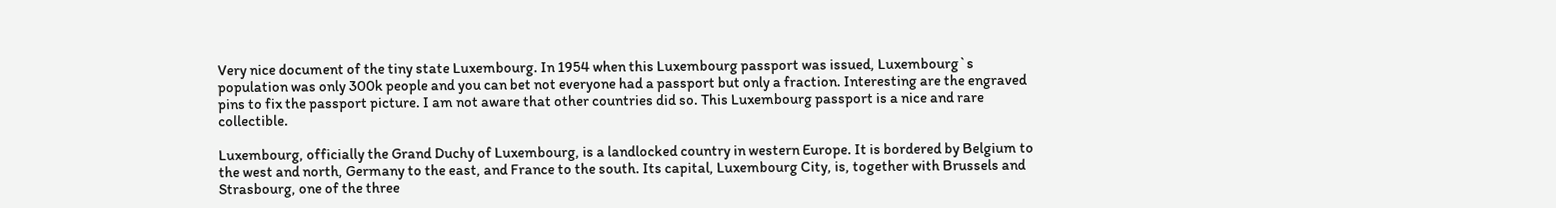Very nice document of the tiny state Luxembourg. In 1954 when this Luxembourg passport was issued, Luxembourg`s population was only 300k people and you can bet not everyone had a passport but only a fraction. Interesting are the engraved pins to fix the passport picture. I am not aware that other countries did so. This Luxembourg passport is a nice and rare collectible.

Luxembourg, officially the Grand Duchy of Luxembourg, is a landlocked country in western Europe. It is bordered by Belgium to the west and north, Germany to the east, and France to the south. Its capital, Luxembourg City, is, together with Brussels and Strasbourg, one of the three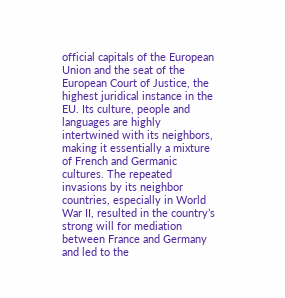official capitals of the European Union and the seat of the European Court of Justice, the highest juridical instance in the EU. Its culture, people and languages are highly intertwined with its neighbors, making it essentially a mixture of French and Germanic cultures. The repeated invasions by its neighbor countries, especially in World War II, resulted in the country’s strong will for mediation between France and Germany and led to the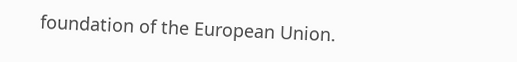foundation of the European Union.